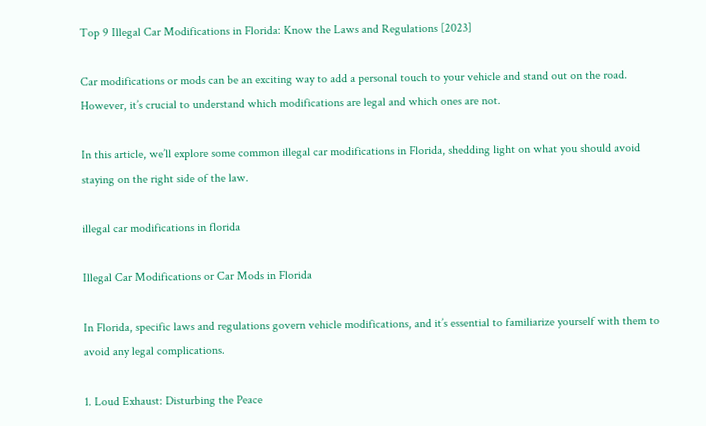Top 9 Illegal Car Modifications in Florida: Know the Laws and Regulations [2023]

Car modifications or mods can be an exciting way to add a personal touch to your vehicle and stand out on the road. However, it’s crucial to understand which modifications are legal and which ones are not.

In this article, we’ll explore some common illegal car modifications in Florida, shedding light on what you should avoid staying on the right side of the law.

illegal car modifications in florida

Illegal Car Modifications or Car Mods in Florida

In Florida, specific laws and regulations govern vehicle modifications, and it’s essential to familiarize yourself with them to avoid any legal complications.

1. Loud Exhaust: Disturbing the Peace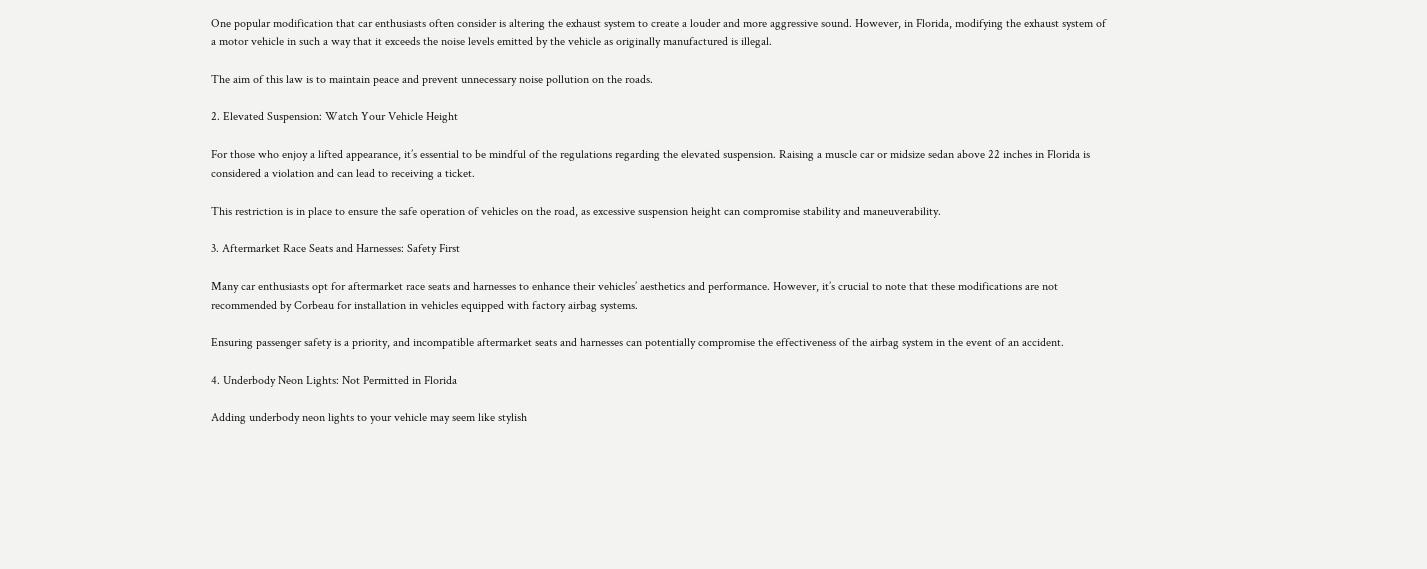One popular modification that car enthusiasts often consider is altering the exhaust system to create a louder and more aggressive sound. However, in Florida, modifying the exhaust system of a motor vehicle in such a way that it exceeds the noise levels emitted by the vehicle as originally manufactured is illegal.

The aim of this law is to maintain peace and prevent unnecessary noise pollution on the roads.

2. Elevated Suspension: Watch Your Vehicle Height

For those who enjoy a lifted appearance, it’s essential to be mindful of the regulations regarding the elevated suspension. Raising a muscle car or midsize sedan above 22 inches in Florida is considered a violation and can lead to receiving a ticket.

This restriction is in place to ensure the safe operation of vehicles on the road, as excessive suspension height can compromise stability and maneuverability.

3. Aftermarket Race Seats and Harnesses: Safety First

Many car enthusiasts opt for aftermarket race seats and harnesses to enhance their vehicles’ aesthetics and performance. However, it’s crucial to note that these modifications are not recommended by Corbeau for installation in vehicles equipped with factory airbag systems.

Ensuring passenger safety is a priority, and incompatible aftermarket seats and harnesses can potentially compromise the effectiveness of the airbag system in the event of an accident.

4. Underbody Neon Lights: Not Permitted in Florida

Adding underbody neon lights to your vehicle may seem like stylish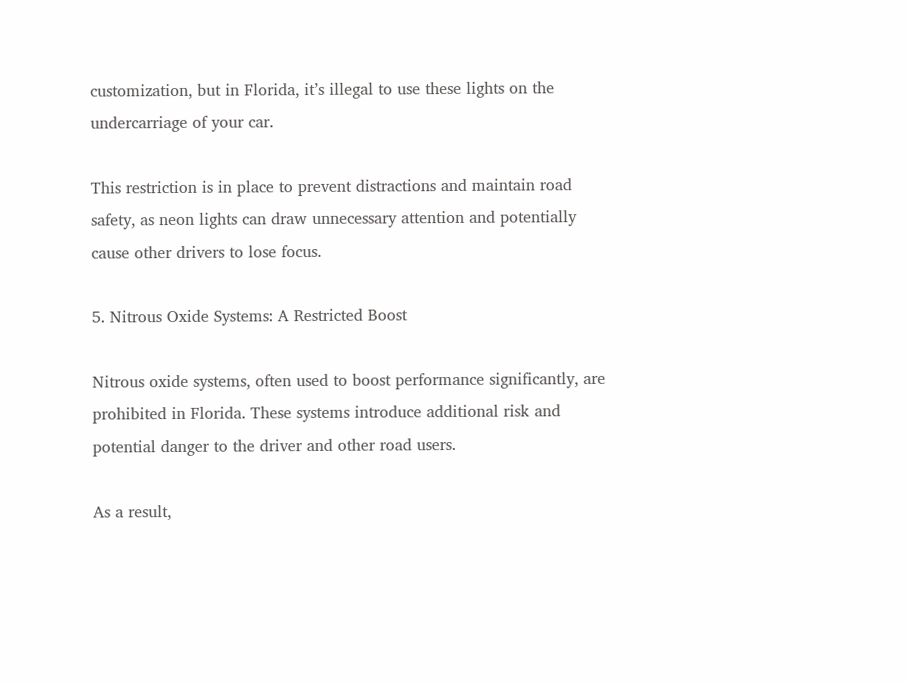customization, but in Florida, it’s illegal to use these lights on the undercarriage of your car.

This restriction is in place to prevent distractions and maintain road safety, as neon lights can draw unnecessary attention and potentially cause other drivers to lose focus.

5. Nitrous Oxide Systems: A Restricted Boost

Nitrous oxide systems, often used to boost performance significantly, are prohibited in Florida. These systems introduce additional risk and potential danger to the driver and other road users.

As a result,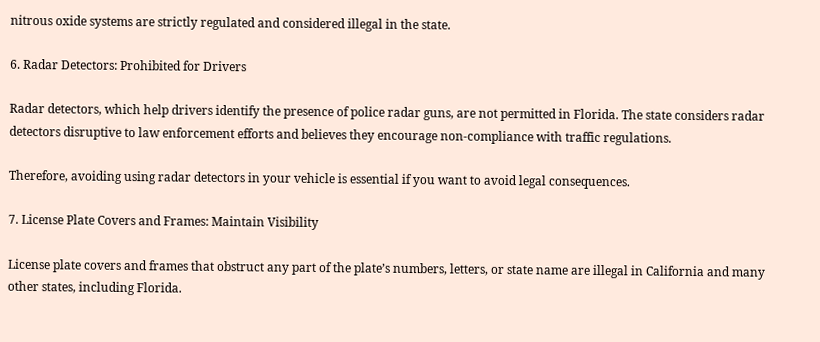nitrous oxide systems are strictly regulated and considered illegal in the state.

6. Radar Detectors: Prohibited for Drivers

Radar detectors, which help drivers identify the presence of police radar guns, are not permitted in Florida. The state considers radar detectors disruptive to law enforcement efforts and believes they encourage non-compliance with traffic regulations.

Therefore, avoiding using radar detectors in your vehicle is essential if you want to avoid legal consequences.

7. License Plate Covers and Frames: Maintain Visibility

License plate covers and frames that obstruct any part of the plate’s numbers, letters, or state name are illegal in California and many other states, including Florida.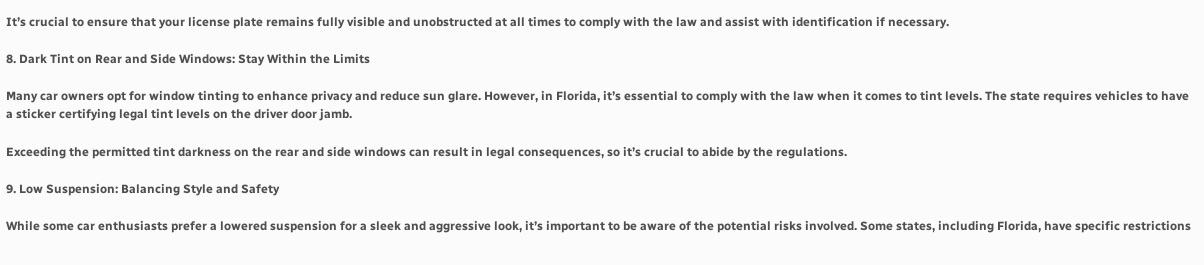It’s crucial to ensure that your license plate remains fully visible and unobstructed at all times to comply with the law and assist with identification if necessary.

8. Dark Tint on Rear and Side Windows: Stay Within the Limits

Many car owners opt for window tinting to enhance privacy and reduce sun glare. However, in Florida, it’s essential to comply with the law when it comes to tint levels. The state requires vehicles to have a sticker certifying legal tint levels on the driver door jamb.

Exceeding the permitted tint darkness on the rear and side windows can result in legal consequences, so it’s crucial to abide by the regulations.

9. Low Suspension: Balancing Style and Safety

While some car enthusiasts prefer a lowered suspension for a sleek and aggressive look, it’s important to be aware of the potential risks involved. Some states, including Florida, have specific restrictions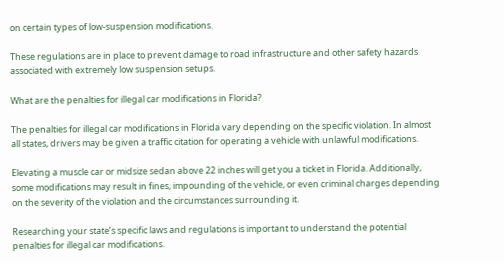on certain types of low-suspension modifications.

These regulations are in place to prevent damage to road infrastructure and other safety hazards associated with extremely low suspension setups.

What are the penalties for illegal car modifications in Florida?

The penalties for illegal car modifications in Florida vary depending on the specific violation. In almost all states, drivers may be given a traffic citation for operating a vehicle with unlawful modifications.

Elevating a muscle car or midsize sedan above 22 inches will get you a ticket in Florida. Additionally, some modifications may result in fines, impounding of the vehicle, or even criminal charges depending on the severity of the violation and the circumstances surrounding it.

Researching your state’s specific laws and regulations is important to understand the potential penalties for illegal car modifications.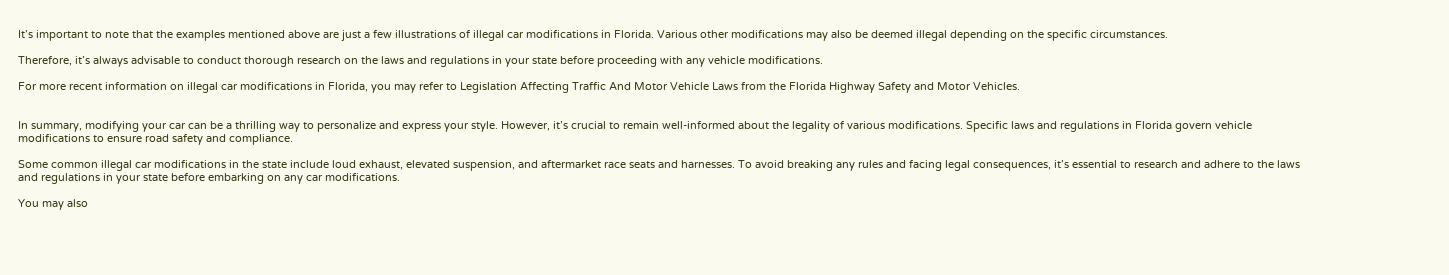It’s important to note that the examples mentioned above are just a few illustrations of illegal car modifications in Florida. Various other modifications may also be deemed illegal depending on the specific circumstances.

Therefore, it’s always advisable to conduct thorough research on the laws and regulations in your state before proceeding with any vehicle modifications.

For more recent information on illegal car modifications in Florida, you may refer to Legislation Affecting Traffic And Motor Vehicle Laws from the Florida Highway Safety and Motor Vehicles.


In summary, modifying your car can be a thrilling way to personalize and express your style. However, it’s crucial to remain well-informed about the legality of various modifications. Specific laws and regulations in Florida govern vehicle modifications to ensure road safety and compliance.

Some common illegal car modifications in the state include loud exhaust, elevated suspension, and aftermarket race seats and harnesses. To avoid breaking any rules and facing legal consequences, it’s essential to research and adhere to the laws and regulations in your state before embarking on any car modifications.

You may also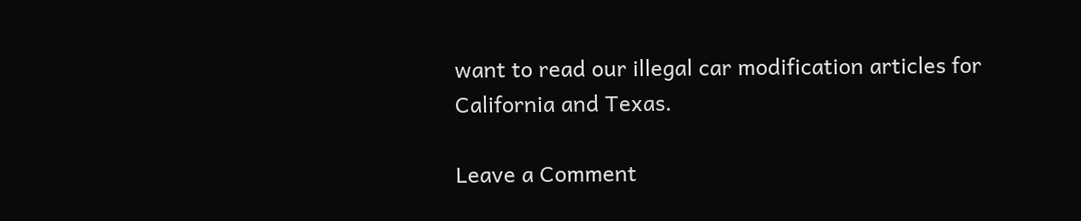want to read our illegal car modification articles for California and Texas.

Leave a Comment